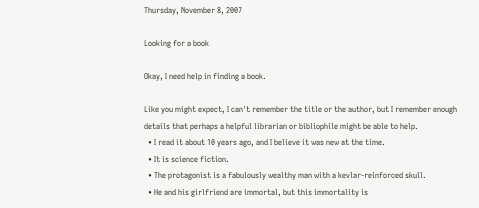Thursday, November 8, 2007

Looking for a book

Okay, I need help in finding a book.

Like you might expect, I can't remember the title or the author, but I remember enough details that perhaps a helpful librarian or bibliophile might be able to help.
  • I read it about 10 years ago, and I believe it was new at the time.
  • It is science fiction.
  • The protagonist is a fabulously wealthy man with a kevlar-reinforced skull.
  • He and his girlfriend are immortal, but this immortality is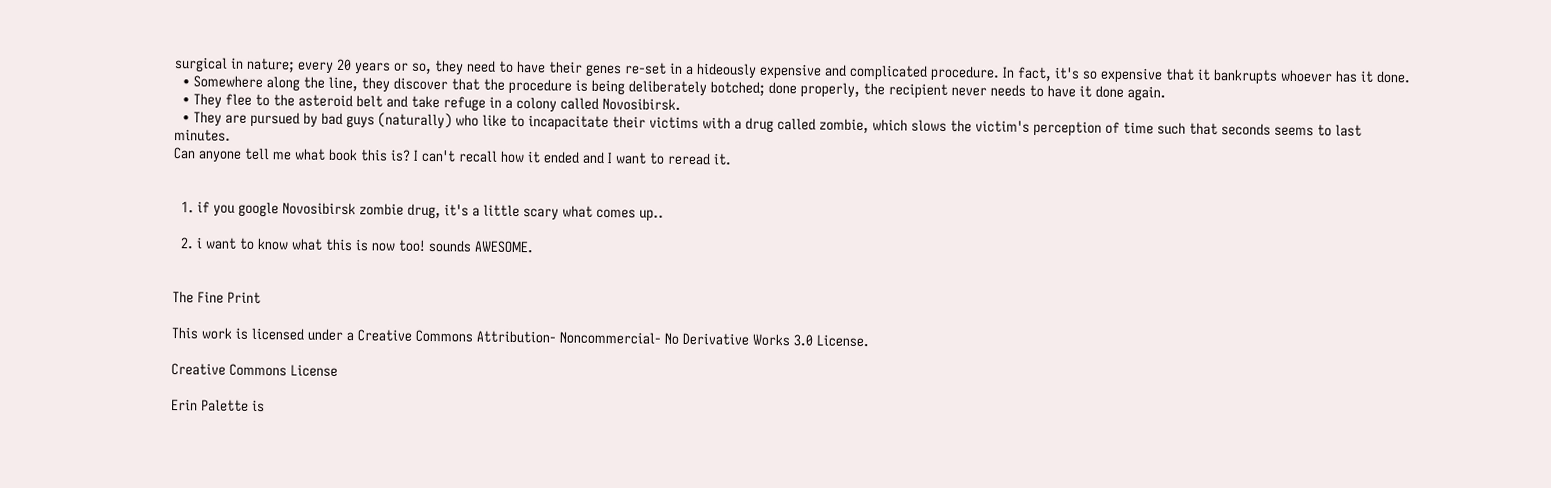surgical in nature; every 20 years or so, they need to have their genes re-set in a hideously expensive and complicated procedure. In fact, it's so expensive that it bankrupts whoever has it done.
  • Somewhere along the line, they discover that the procedure is being deliberately botched; done properly, the recipient never needs to have it done again.
  • They flee to the asteroid belt and take refuge in a colony called Novosibirsk.
  • They are pursued by bad guys (naturally) who like to incapacitate their victims with a drug called zombie, which slows the victim's perception of time such that seconds seems to last minutes.
Can anyone tell me what book this is? I can't recall how it ended and I want to reread it.


  1. if you google Novosibirsk zombie drug, it's a little scary what comes up..

  2. i want to know what this is now too! sounds AWESOME.


The Fine Print

This work is licensed under a Creative Commons Attribution- Noncommercial- No Derivative Works 3.0 License.

Creative Commons License

Erin Palette is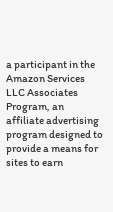a participant in the Amazon Services LLC Associates Program, an affiliate advertising program designed to provide a means for sites to earn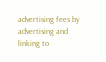advertising fees by advertising and linking to